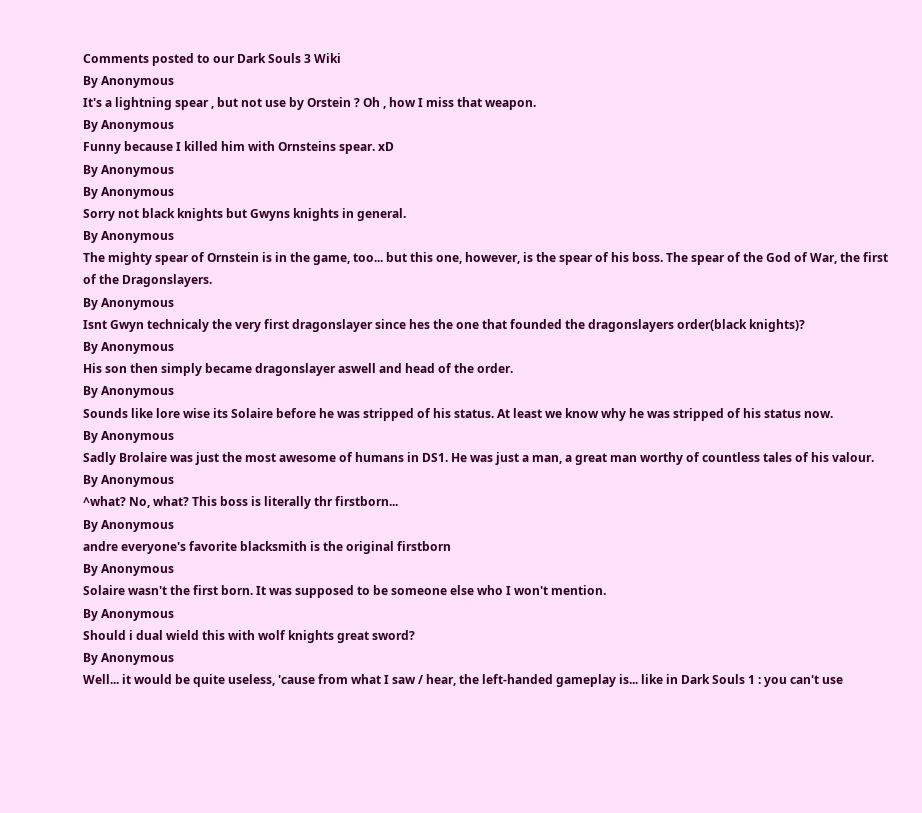Comments posted to our Dark Souls 3 Wiki
By Anonymous
It's a lightning spear , but not use by Orstein ? Oh , how I miss that weapon.
By Anonymous
Funny because I killed him with Ornsteins spear. xD
By Anonymous
By Anonymous
Sorry not black knights but Gwyns knights in general.
By Anonymous
The mighty spear of Ornstein is in the game, too... but this one, however, is the spear of his boss. The spear of the God of War, the first of the Dragonslayers.
By Anonymous
Isnt Gwyn technicaly the very first dragonslayer since hes the one that founded the dragonslayers order(black knights)?
By Anonymous
His son then simply became dragonslayer aswell and head of the order.
By Anonymous
Sounds like lore wise its Solaire before he was stripped of his status. At least we know why he was stripped of his status now.
By Anonymous
Sadly Brolaire was just the most awesome of humans in DS1. He was just a man, a great man worthy of countless tales of his valour.
By Anonymous
^what? No, what? This boss is literally thr firstborn...
By Anonymous
andre everyone's favorite blacksmith is the original firstborn
By Anonymous
Solaire wasn't the first born. It was supposed to be someone else who I won't mention.
By Anonymous
Should i dual wield this with wolf knights great sword?
By Anonymous
Well... it would be quite useless, 'cause from what I saw / hear, the left-handed gameplay is... like in Dark Souls 1 : you can't use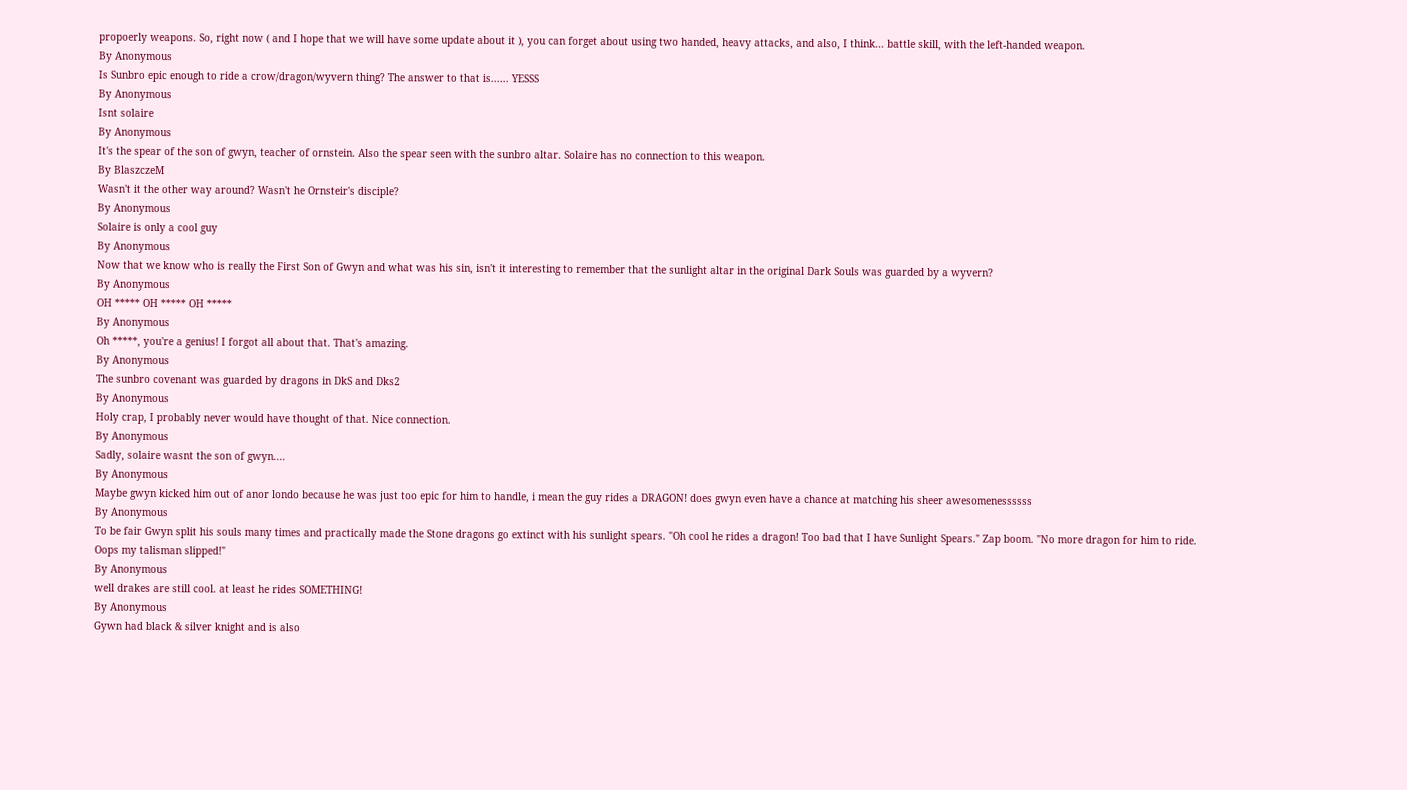propoerly weapons. So, right now ( and I hope that we will have some update about it ), you can forget about using two handed, heavy attacks, and also, I think... battle skill, with the left-handed weapon.
By Anonymous
Is Sunbro epic enough to ride a crow/dragon/wyvern thing? The answer to that is...... YESSS
By Anonymous
Isnt solaire
By Anonymous
It's the spear of the son of gwyn, teacher of ornstein. Also the spear seen with the sunbro altar. Solaire has no connection to this weapon.
By BlaszczeM
Wasn't it the other way around? Wasn't he Ornsteir's disciple?
By Anonymous
Solaire is only a cool guy
By Anonymous
Now that we know who is really the First Son of Gwyn and what was his sin, isn't it interesting to remember that the sunlight altar in the original Dark Souls was guarded by a wyvern?
By Anonymous
OH ***** OH ***** OH *****
By Anonymous
Oh *****, you're a genius! I forgot all about that. That's amazing.
By Anonymous
The sunbro covenant was guarded by dragons in DkS and Dks2
By Anonymous
Holy crap, I probably never would have thought of that. Nice connection.
By Anonymous
Sadly, solaire wasnt the son of gwyn....
By Anonymous
Maybe gwyn kicked him out of anor londo because he was just too epic for him to handle, i mean the guy rides a DRAGON! does gwyn even have a chance at matching his sheer awesomenessssss
By Anonymous
To be fair Gwyn split his souls many times and practically made the Stone dragons go extinct with his sunlight spears. "Oh cool he rides a dragon! Too bad that I have Sunlight Spears." Zap boom. "No more dragon for him to ride. Oops my talisman slipped!"
By Anonymous
well drakes are still cool. at least he rides SOMETHING!
By Anonymous
Gywn had black & silver knight and is also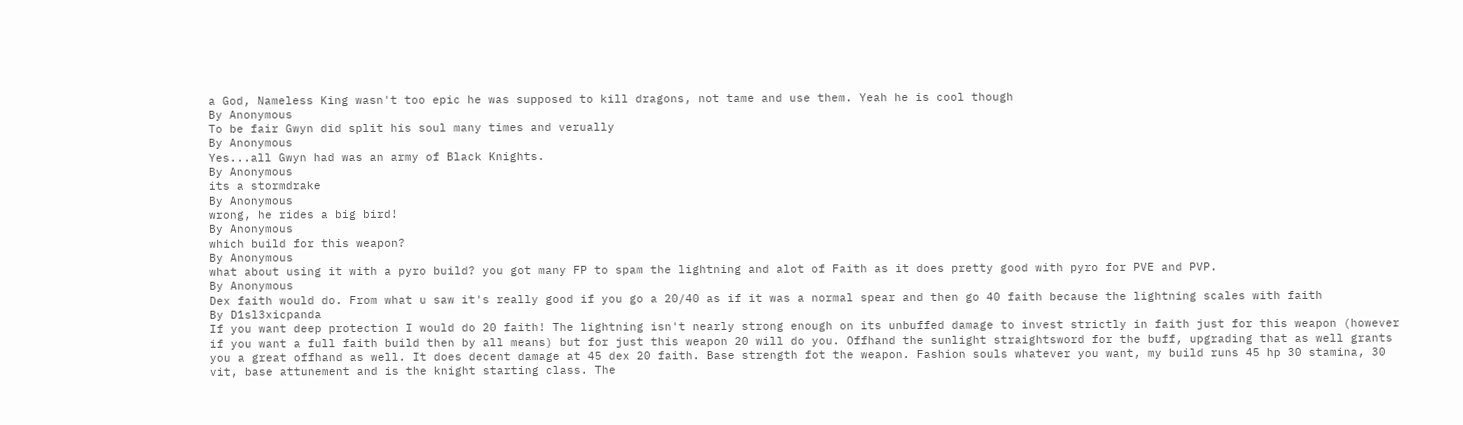a God, Nameless King wasn't too epic he was supposed to kill dragons, not tame and use them. Yeah he is cool though
By Anonymous
To be fair Gwyn did split his soul many times and verually
By Anonymous
Yes...all Gwyn had was an army of Black Knights.
By Anonymous
its a stormdrake
By Anonymous
wrong, he rides a big bird!
By Anonymous
which build for this weapon?
By Anonymous
what about using it with a pyro build? you got many FP to spam the lightning and alot of Faith as it does pretty good with pyro for PVE and PVP.
By Anonymous
Dex faith would do. From what u saw it's really good if you go a 20/40 as if it was a normal spear and then go 40 faith because the lightning scales with faith
By D1sl3xicpanda
If you want deep protection I would do 20 faith! The lightning isn't nearly strong enough on its unbuffed damage to invest strictly in faith just for this weapon (however if you want a full faith build then by all means) but for just this weapon 20 will do you. Offhand the sunlight straightsword for the buff, upgrading that as well grants you a great offhand as well. It does decent damage at 45 dex 20 faith. Base strength fot the weapon. Fashion souls whatever you want, my build runs 45 hp 30 stamina, 30 vit, base attunement and is the knight starting class. The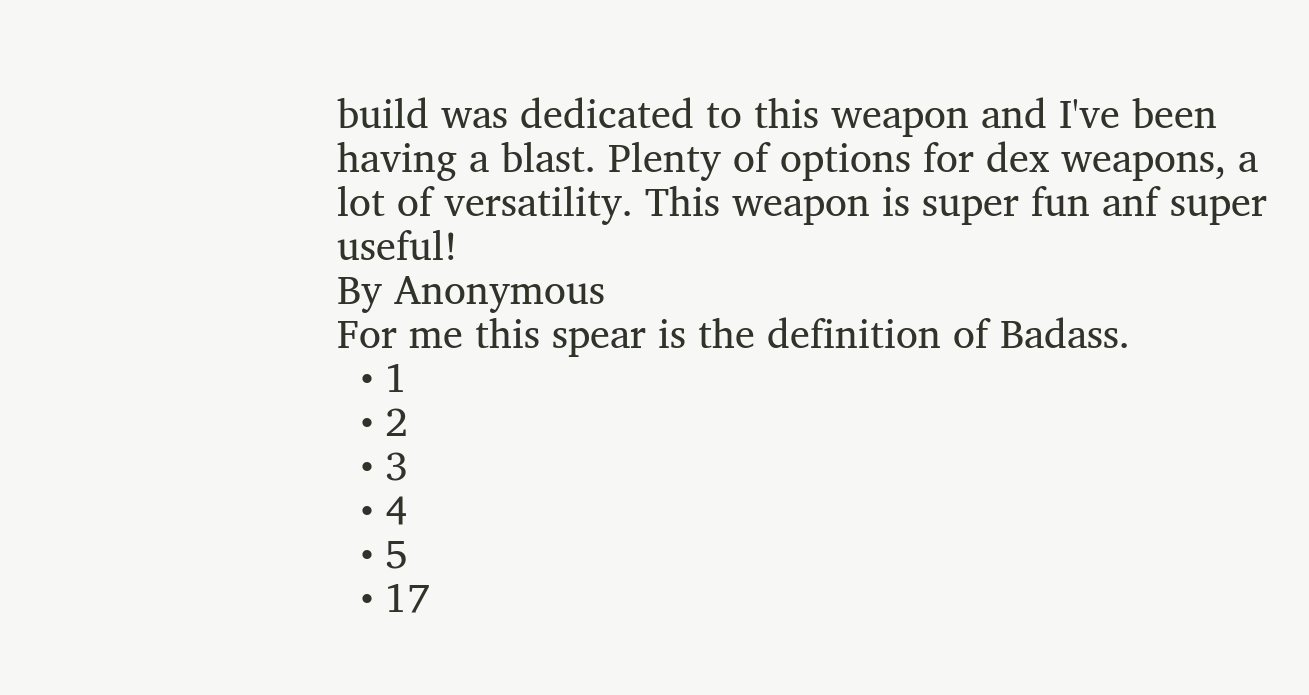build was dedicated to this weapon and I've been having a blast. Plenty of options for dex weapons, a lot of versatility. This weapon is super fun anf super useful!
By Anonymous
For me this spear is the definition of Badass.
  • 1
  • 2
  • 3
  • 4
  • 5
  • 17